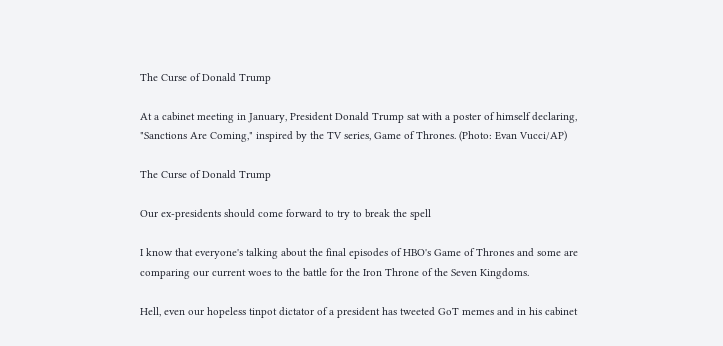The Curse of Donald Trump

At a cabinet meeting in January, President Donald Trump sat with a poster of himself declaring, "Sanctions Are Coming," inspired by the TV series, Game of Thrones. (Photo: Evan Vucci/AP)

The Curse of Donald Trump

Our ex-presidents should come forward to try to break the spell

I know that everyone's talking about the final episodes of HBO's Game of Thrones and some are comparing our current woes to the battle for the Iron Throne of the Seven Kingdoms.

Hell, even our hopeless tinpot dictator of a president has tweeted GoT memes and in his cabinet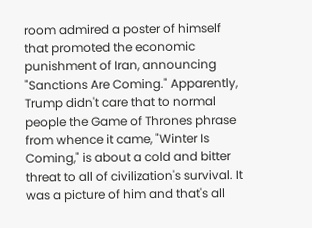room admired a poster of himself that promoted the economic punishment of Iran, announcing "Sanctions Are Coming." Apparently, Trump didn't care that to normal people the Game of Thrones phrase from whence it came, "Winter Is Coming," is about a cold and bitter threat to all of civilization's survival. It was a picture of him and that's all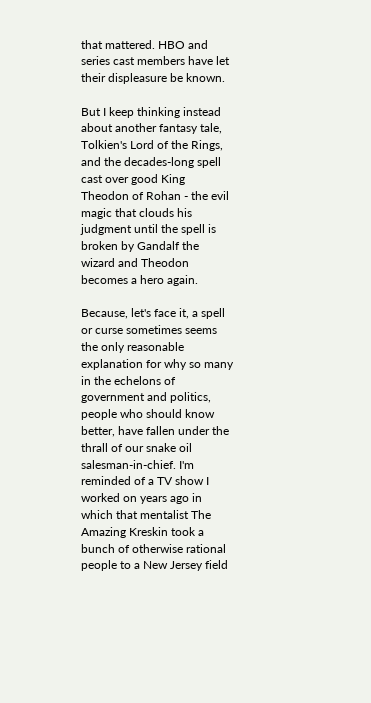that mattered. HBO and series cast members have let their displeasure be known.

But I keep thinking instead about another fantasy tale, Tolkien's Lord of the Rings, and the decades-long spell cast over good King Theodon of Rohan - the evil magic that clouds his judgment until the spell is broken by Gandalf the wizard and Theodon becomes a hero again.

Because, let's face it, a spell or curse sometimes seems the only reasonable explanation for why so many in the echelons of government and politics, people who should know better, have fallen under the thrall of our snake oil salesman-in-chief. I'm reminded of a TV show I worked on years ago in which that mentalist The Amazing Kreskin took a bunch of otherwise rational people to a New Jersey field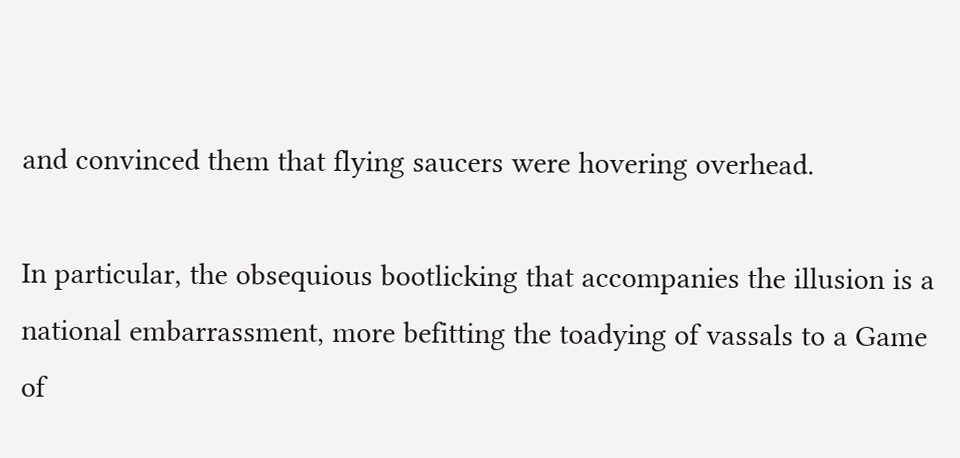and convinced them that flying saucers were hovering overhead.

In particular, the obsequious bootlicking that accompanies the illusion is a national embarrassment, more befitting the toadying of vassals to a Game of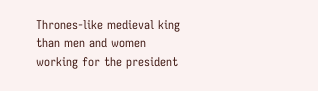Thrones-like medieval king than men and women working for the president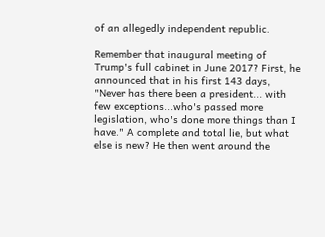of an allegedly independent republic.

Remember that inaugural meeting of Trump's full cabinet in June 2017? First, he announced that in his first 143 days, "Never has there been a president... with few exceptions...who's passed more legislation, who's done more things than I have." A complete and total lie, but what else is new? He then went around the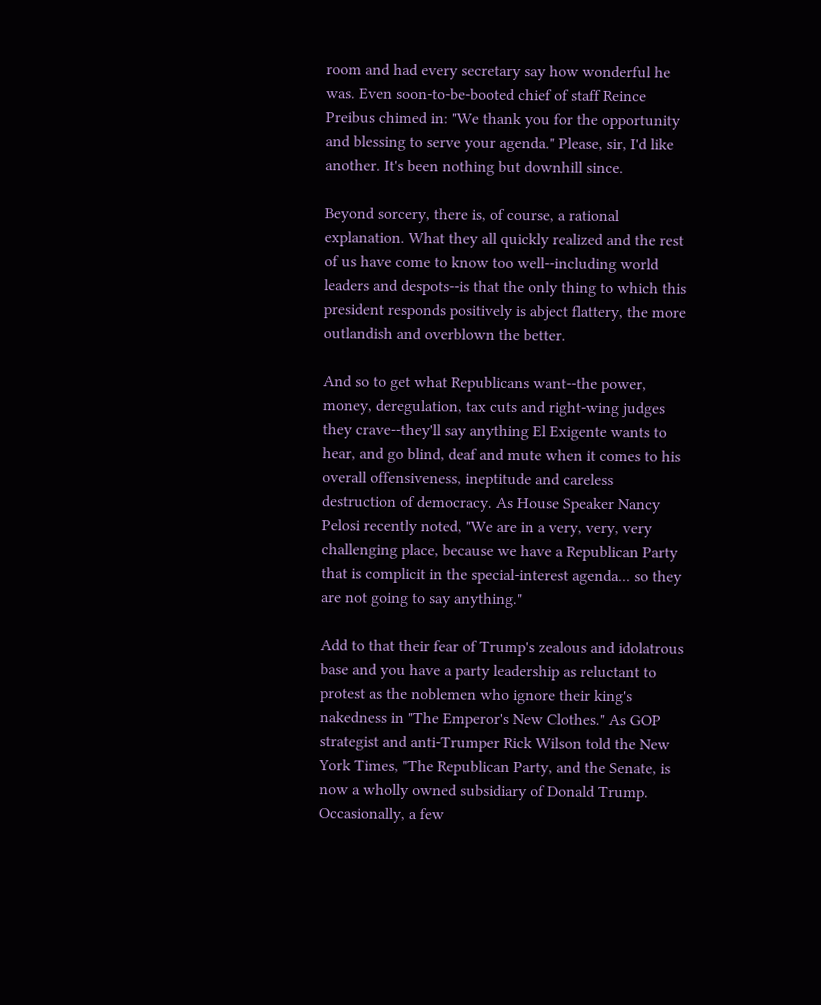room and had every secretary say how wonderful he was. Even soon-to-be-booted chief of staff Reince Preibus chimed in: "We thank you for the opportunity and blessing to serve your agenda." Please, sir, I'd like another. It's been nothing but downhill since.

Beyond sorcery, there is, of course, a rational explanation. What they all quickly realized and the rest of us have come to know too well--including world leaders and despots--is that the only thing to which this president responds positively is abject flattery, the more outlandish and overblown the better.

And so to get what Republicans want--the power, money, deregulation, tax cuts and right-wing judges they crave--they'll say anything El Exigente wants to hear, and go blind, deaf and mute when it comes to his overall offensiveness, ineptitude and careless destruction of democracy. As House Speaker Nancy Pelosi recently noted, "We are in a very, very, very challenging place, because we have a Republican Party that is complicit in the special-interest agenda... so they are not going to say anything."

Add to that their fear of Trump's zealous and idolatrous base and you have a party leadership as reluctant to protest as the noblemen who ignore their king's nakedness in "The Emperor's New Clothes." As GOP strategist and anti-Trumper Rick Wilson told the New York Times, "The Republican Party, and the Senate, is now a wholly owned subsidiary of Donald Trump. Occasionally, a few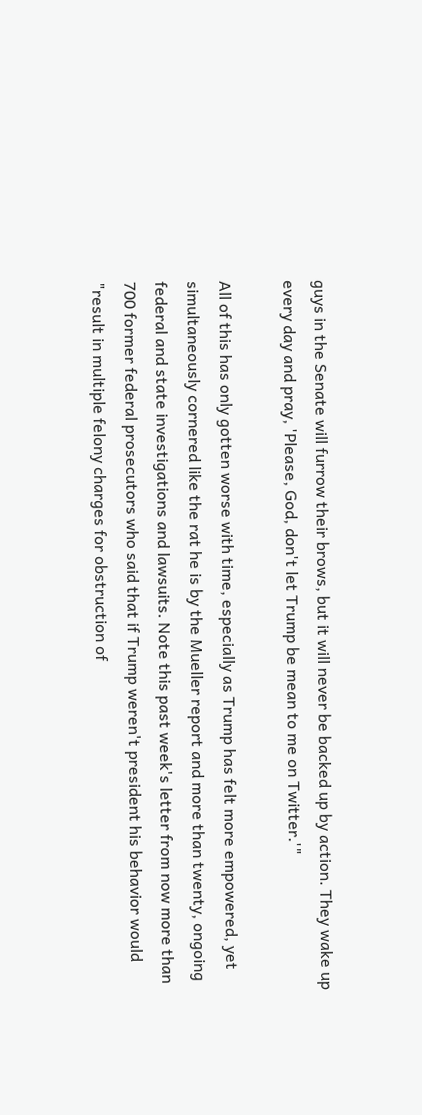guys in the Senate will furrow their brows, but it will never be backed up by action. They wake up every day and pray, 'Please, God, don't let Trump be mean to me on Twitter.'"

All of this has only gotten worse with time, especially as Trump has felt more empowered, yet simultaneously cornered like the rat he is by the Mueller report and more than twenty, ongoing federal and state investigations and lawsuits. Note this past week's letter from now more than 700 former federal prosecutors who said that if Trump weren't president his behavior would "result in multiple felony charges for obstruction of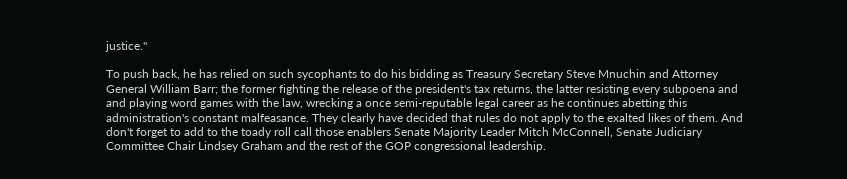justice."

To push back, he has relied on such sycophants to do his bidding as Treasury Secretary Steve Mnuchin and Attorney General William Barr; the former fighting the release of the president's tax returns, the latter resisting every subpoena and and playing word games with the law, wrecking a once semi-reputable legal career as he continues abetting this administration's constant malfeasance. They clearly have decided that rules do not apply to the exalted likes of them. And don't forget to add to the toady roll call those enablers Senate Majority Leader Mitch McConnell, Senate Judiciary Committee Chair Lindsey Graham and the rest of the GOP congressional leadership.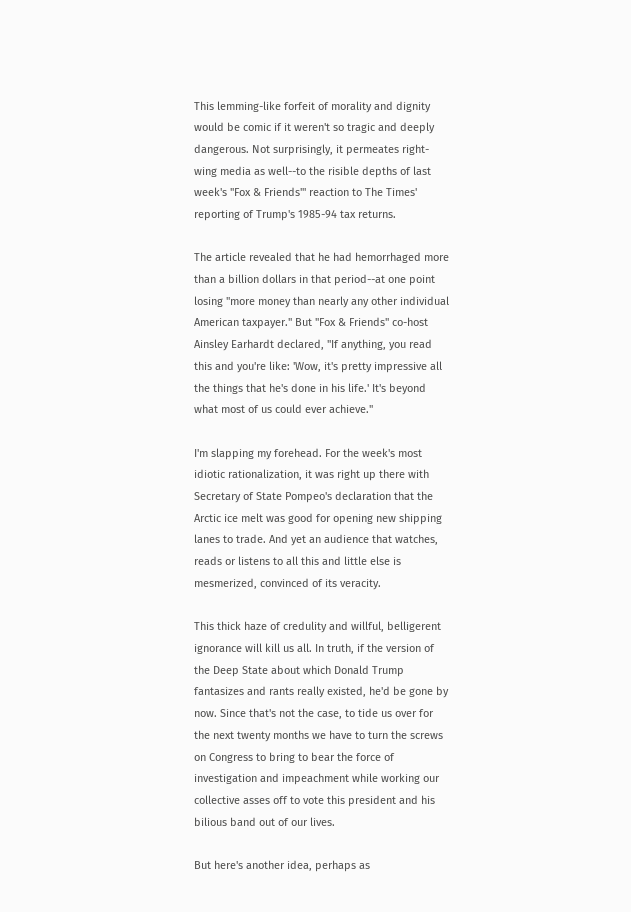This lemming-like forfeit of morality and dignity would be comic if it weren't so tragic and deeply dangerous. Not surprisingly, it permeates right-wing media as well--to the risible depths of last week's "Fox & Friends"' reaction to The Times' reporting of Trump's 1985-94 tax returns.

The article revealed that he had hemorrhaged more than a billion dollars in that period--at one point losing "more money than nearly any other individual American taxpayer." But "Fox & Friends" co-host Ainsley Earhardt declared, "If anything, you read this and you're like: 'Wow, it's pretty impressive all the things that he's done in his life.' It's beyond what most of us could ever achieve."

I'm slapping my forehead. For the week's most idiotic rationalization, it was right up there with Secretary of State Pompeo's declaration that the Arctic ice melt was good for opening new shipping lanes to trade. And yet an audience that watches, reads or listens to all this and little else is mesmerized, convinced of its veracity.

This thick haze of credulity and willful, belligerent ignorance will kill us all. In truth, if the version of the Deep State about which Donald Trump fantasizes and rants really existed, he'd be gone by now. Since that's not the case, to tide us over for the next twenty months we have to turn the screws on Congress to bring to bear the force of investigation and impeachment while working our collective asses off to vote this president and his bilious band out of our lives.

But here's another idea, perhaps as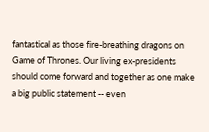fantastical as those fire-breathing dragons on Game of Thrones. Our living ex-presidents should come forward and together as one make a big public statement -- even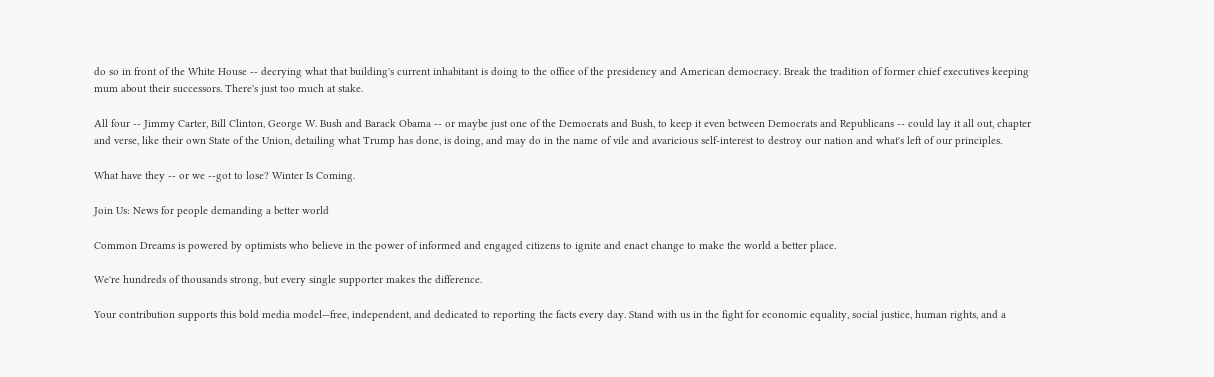do so in front of the White House -- decrying what that building's current inhabitant is doing to the office of the presidency and American democracy. Break the tradition of former chief executives keeping mum about their successors. There's just too much at stake.

All four -- Jimmy Carter, Bill Clinton, George W. Bush and Barack Obama -- or maybe just one of the Democrats and Bush, to keep it even between Democrats and Republicans -- could lay it all out, chapter and verse, like their own State of the Union, detailing what Trump has done, is doing, and may do in the name of vile and avaricious self-interest to destroy our nation and what's left of our principles.

What have they -- or we --got to lose? Winter Is Coming.

Join Us: News for people demanding a better world

Common Dreams is powered by optimists who believe in the power of informed and engaged citizens to ignite and enact change to make the world a better place.

We're hundreds of thousands strong, but every single supporter makes the difference.

Your contribution supports this bold media model—free, independent, and dedicated to reporting the facts every day. Stand with us in the fight for economic equality, social justice, human rights, and a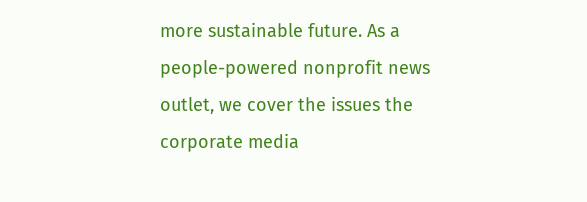more sustainable future. As a people-powered nonprofit news outlet, we cover the issues the corporate media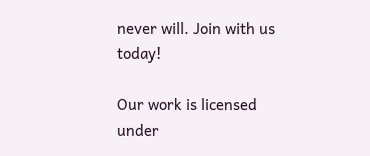never will. Join with us today!

Our work is licensed under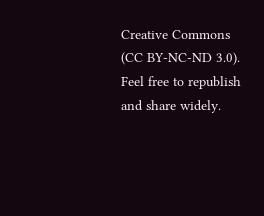Creative Commons (CC BY-NC-ND 3.0). Feel free to republish and share widely.